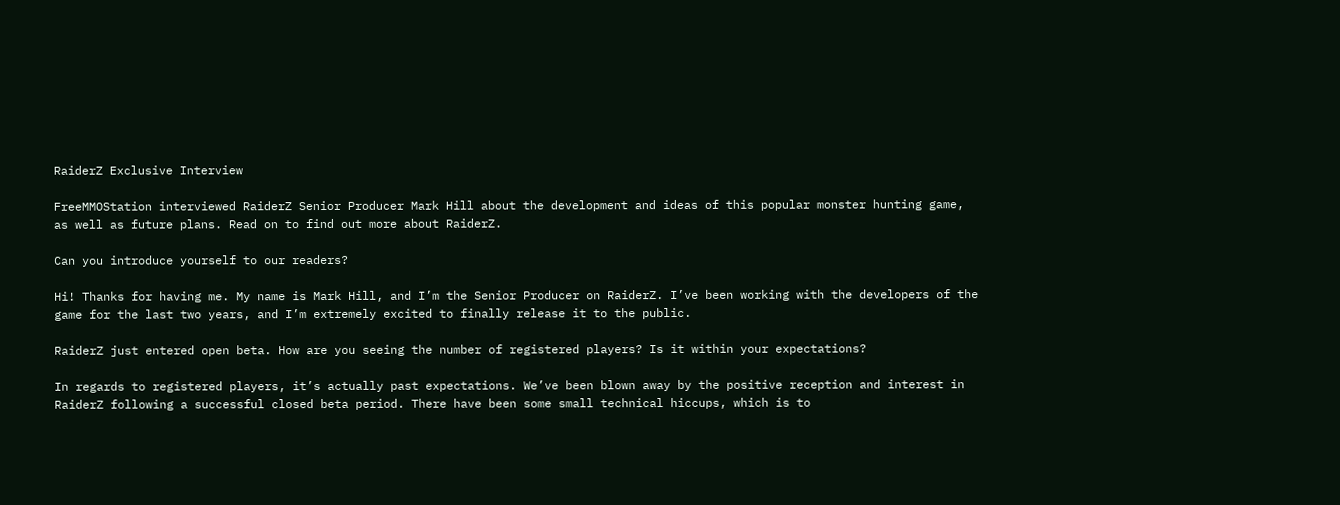RaiderZ Exclusive Interview

FreeMMOStation interviewed RaiderZ Senior Producer Mark Hill about the development and ideas of this popular monster hunting game, as well as future plans. Read on to find out more about RaiderZ.

Can you introduce yourself to our readers?

Hi! Thanks for having me. My name is Mark Hill, and I’m the Senior Producer on RaiderZ. I’ve been working with the developers of the game for the last two years, and I’m extremely excited to finally release it to the public.

RaiderZ just entered open beta. How are you seeing the number of registered players? Is it within your expectations?

In regards to registered players, it’s actually past expectations. We’ve been blown away by the positive reception and interest in RaiderZ following a successful closed beta period. There have been some small technical hiccups, which is to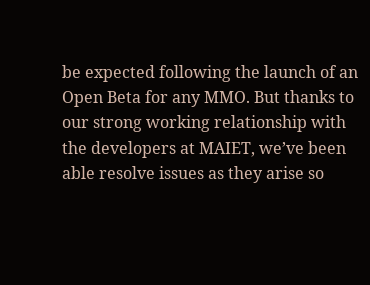be expected following the launch of an Open Beta for any MMO. But thanks to our strong working relationship with the developers at MAIET, we’ve been able resolve issues as they arise so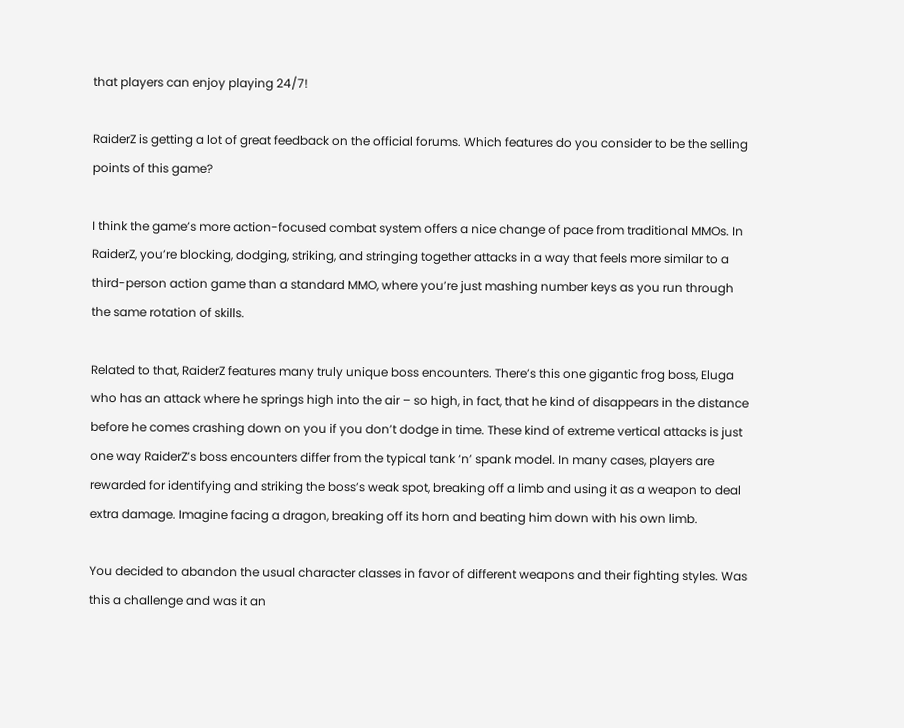that players can enjoy playing 24/7!

RaiderZ is getting a lot of great feedback on the official forums. Which features do you consider to be the selling points of this game?

I think the game’s more action-focused combat system offers a nice change of pace from traditional MMOs. In RaiderZ, you’re blocking, dodging, striking, and stringing together attacks in a way that feels more similar to a third-person action game than a standard MMO, where you’re just mashing number keys as you run through the same rotation of skills.

Related to that, RaiderZ features many truly unique boss encounters. There’s this one gigantic frog boss, Eluga who has an attack where he springs high into the air – so high, in fact, that he kind of disappears in the distance before he comes crashing down on you if you don’t dodge in time. These kind of extreme vertical attacks is just one way RaiderZ’s boss encounters differ from the typical tank ‘n’ spank model. In many cases, players are rewarded for identifying and striking the boss’s weak spot, breaking off a limb and using it as a weapon to deal extra damage. Imagine facing a dragon, breaking off its horn and beating him down with his own limb.

You decided to abandon the usual character classes in favor of different weapons and their fighting styles. Was this a challenge and was it an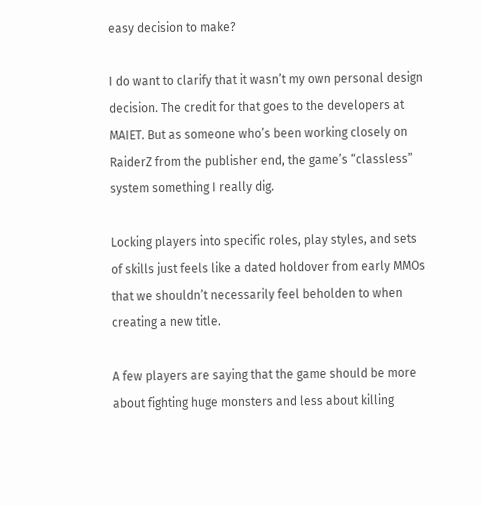easy decision to make?

I do want to clarify that it wasn’t my own personal design decision. The credit for that goes to the developers at MAIET. But as someone who’s been working closely on RaiderZ from the publisher end, the game’s “classless” system something I really dig.

Locking players into specific roles, play styles, and sets of skills just feels like a dated holdover from early MMOs that we shouldn’t necessarily feel beholden to when creating a new title.

A few players are saying that the game should be more about fighting huge monsters and less about killing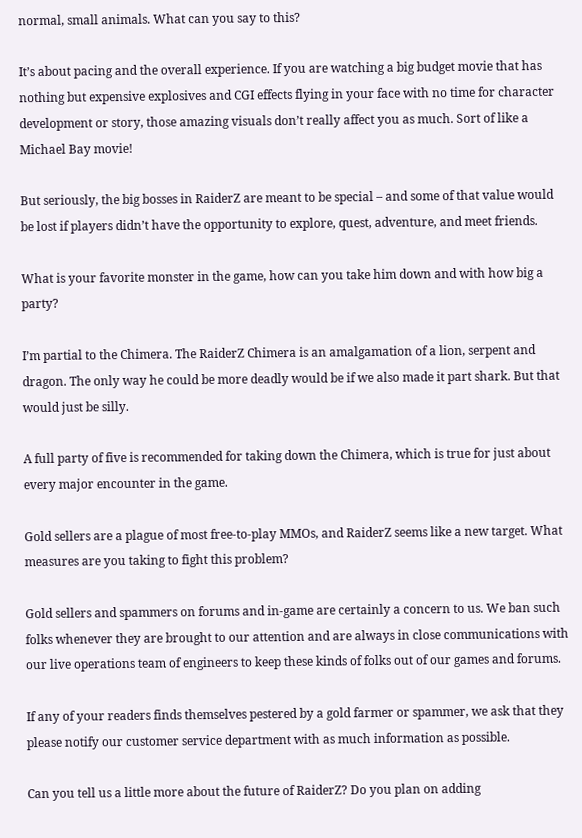normal, small animals. What can you say to this?

It’s about pacing and the overall experience. If you are watching a big budget movie that has nothing but expensive explosives and CGI effects flying in your face with no time for character development or story, those amazing visuals don’t really affect you as much. Sort of like a Michael Bay movie!

But seriously, the big bosses in RaiderZ are meant to be special – and some of that value would be lost if players didn’t have the opportunity to explore, quest, adventure, and meet friends.

What is your favorite monster in the game, how can you take him down and with how big a party?

I’m partial to the Chimera. The RaiderZ Chimera is an amalgamation of a lion, serpent and dragon. The only way he could be more deadly would be if we also made it part shark. But that would just be silly.

A full party of five is recommended for taking down the Chimera, which is true for just about every major encounter in the game.

Gold sellers are a plague of most free-to-play MMOs, and RaiderZ seems like a new target. What measures are you taking to fight this problem?

Gold sellers and spammers on forums and in-game are certainly a concern to us. We ban such folks whenever they are brought to our attention and are always in close communications with our live operations team of engineers to keep these kinds of folks out of our games and forums.

If any of your readers finds themselves pestered by a gold farmer or spammer, we ask that they please notify our customer service department with as much information as possible.

Can you tell us a little more about the future of RaiderZ? Do you plan on adding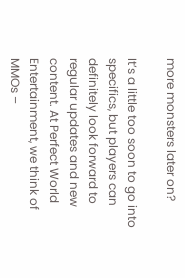more monsters later on?

It’s a little too soon to go into specifics, but players can definitely look forward to regular updates and new content. At Perfect World Entertainment, we think of MMOs –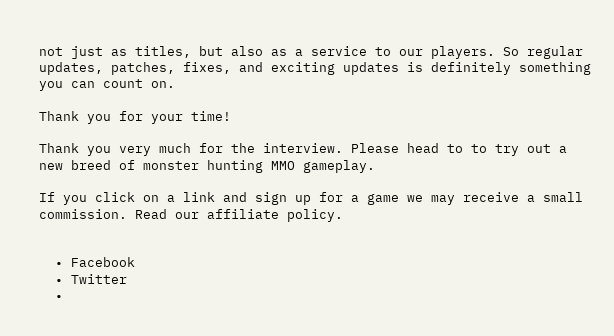not just as titles, but also as a service to our players. So regular updates, patches, fixes, and exciting updates is definitely something you can count on.

Thank you for your time!

Thank you very much for the interview. Please head to to try out a new breed of monster hunting MMO gameplay.

If you click on a link and sign up for a game we may receive a small commission. Read our affiliate policy.


  • Facebook
  • Twitter
  •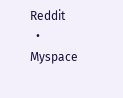Reddit
  • Myspace